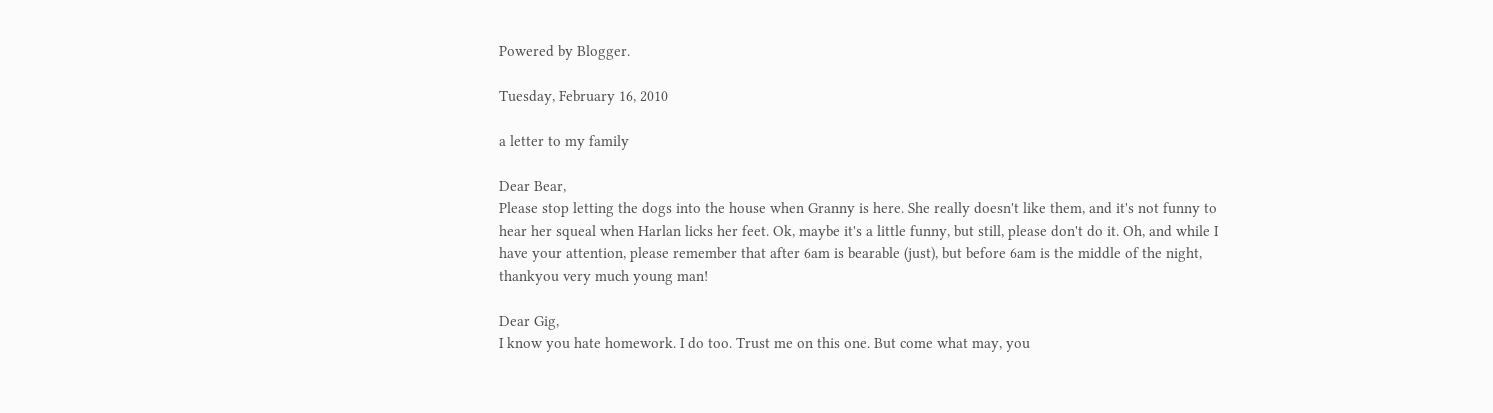Powered by Blogger.

Tuesday, February 16, 2010

a letter to my family

Dear Bear,
Please stop letting the dogs into the house when Granny is here. She really doesn't like them, and it's not funny to hear her squeal when Harlan licks her feet. Ok, maybe it's a little funny, but still, please don't do it. Oh, and while I have your attention, please remember that after 6am is bearable (just), but before 6am is the middle of the night, thankyou very much young man!

Dear Gig,
I know you hate homework. I do too. Trust me on this one. But come what may, you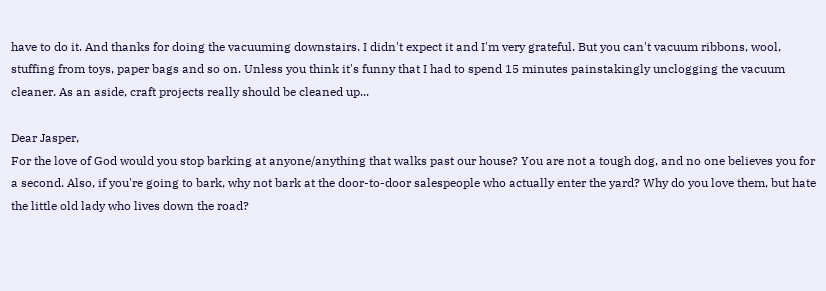have to do it. And thanks for doing the vacuuming downstairs. I didn't expect it and I'm very grateful. But you can't vacuum ribbons, wool, stuffing from toys, paper bags and so on. Unless you think it's funny that I had to spend 15 minutes painstakingly unclogging the vacuum cleaner. As an aside, craft projects really should be cleaned up...

Dear Jasper,
For the love of God would you stop barking at anyone/anything that walks past our house? You are not a tough dog, and no one believes you for a second. Also, if you're going to bark, why not bark at the door-to-door salespeople who actually enter the yard? Why do you love them, but hate the little old lady who lives down the road?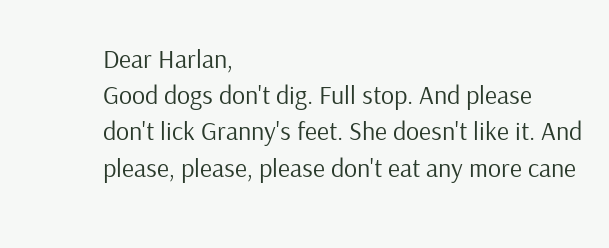Dear Harlan,
Good dogs don't dig. Full stop. And please don't lick Granny's feet. She doesn't like it. And please, please, please don't eat any more cane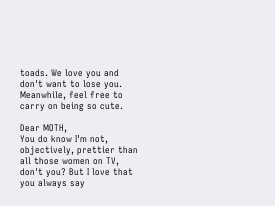toads. We love you and don't want to lose you. Meanwhile, feel free to carry on being so cute.

Dear MOTH,
You do know I'm not, objectively, prettier than all those women on TV, don't you? But I love that you always say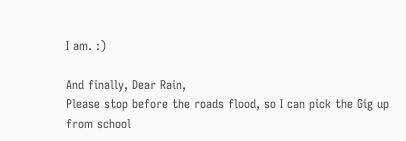I am. :)

And finally, Dear Rain,
Please stop before the roads flood, so I can pick the Gig up from school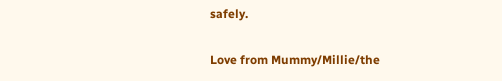safely.

Love from Mummy/Millie/the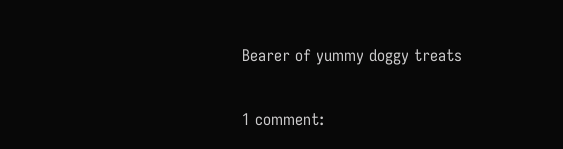Bearer of yummy doggy treats

1 comment: